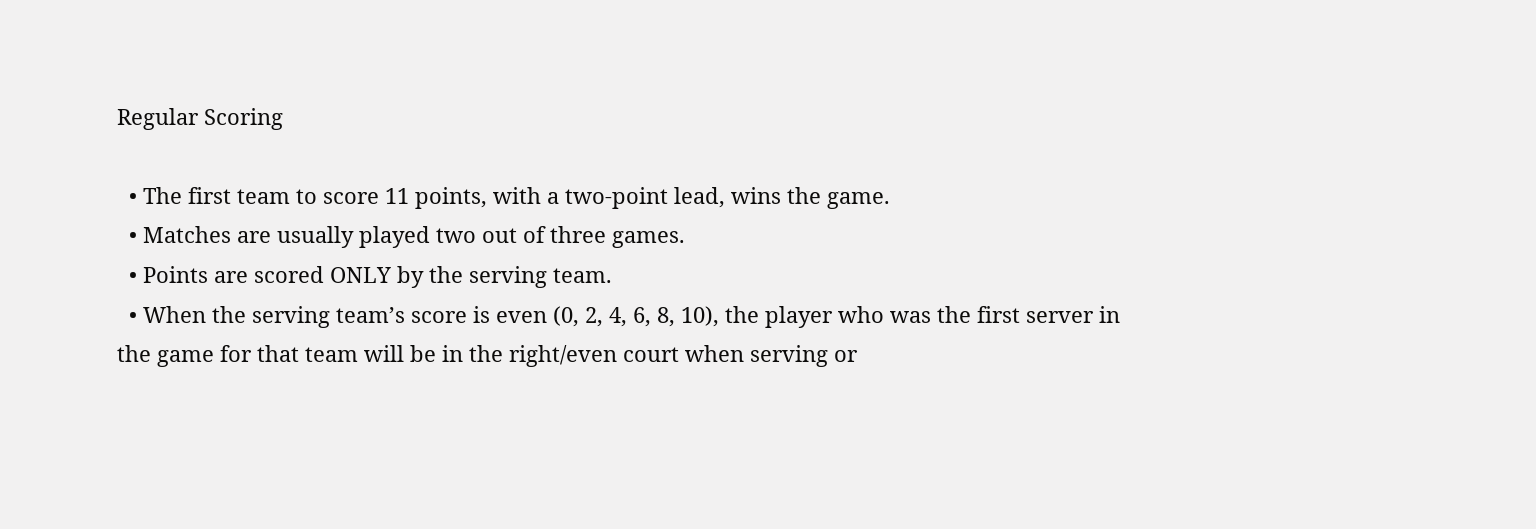Regular Scoring

  • The first team to score 11 points, with a two-point lead, wins the game.
  • Matches are usually played two out of three games.
  • Points are scored ONLY by the serving team.
  • When the serving team’s score is even (0, 2, 4, 6, 8, 10), the player who was the first server in the game for that team will be in the right/even court when serving or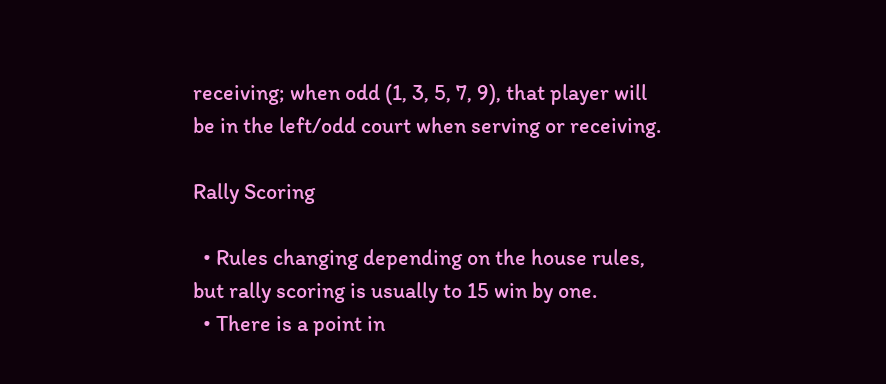receiving; when odd (1, 3, 5, 7, 9), that player will be in the left/odd court when serving or receiving.

Rally Scoring

  • Rules changing depending on the house rules, but rally scoring is usually to 15 win by one.
  • There is a point in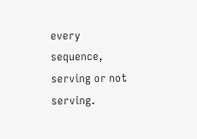every sequence, serving or not serving.